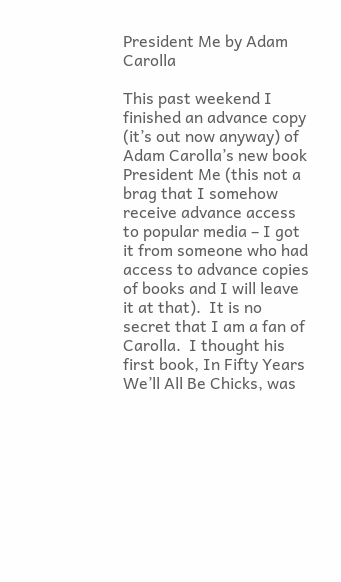President Me by Adam Carolla

This past weekend I finished an advance copy (it’s out now anyway) of Adam Carolla’s new book President Me (this not a brag that I somehow receive advance access to popular media – I got it from someone who had access to advance copies of books and I will leave it at that).  It is no secret that I am a fan of Carolla.  I thought his first book, In Fifty Years We’ll All Be Chicks, was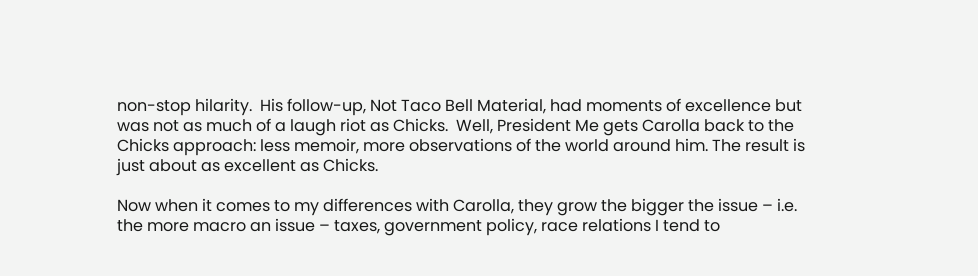non-stop hilarity.  His follow-up, Not Taco Bell Material, had moments of excellence but was not as much of a laugh riot as Chicks.  Well, President Me gets Carolla back to the Chicks approach: less memoir, more observations of the world around him. The result is just about as excellent as Chicks.

Now when it comes to my differences with Carolla, they grow the bigger the issue – i.e. the more macro an issue – taxes, government policy, race relations I tend to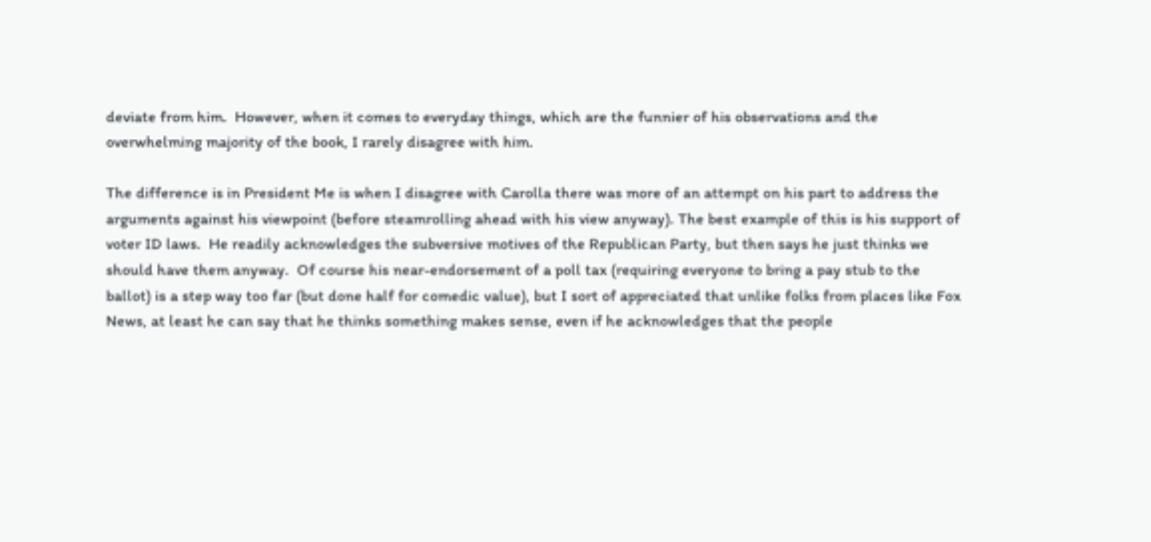deviate from him.  However, when it comes to everyday things, which are the funnier of his observations and the overwhelming majority of the book, I rarely disagree with him.

The difference is in President Me is when I disagree with Carolla there was more of an attempt on his part to address the arguments against his viewpoint (before steamrolling ahead with his view anyway). The best example of this is his support of voter ID laws.  He readily acknowledges the subversive motives of the Republican Party, but then says he just thinks we should have them anyway.  Of course his near-endorsement of a poll tax (requiring everyone to bring a pay stub to the ballot) is a step way too far (but done half for comedic value), but I sort of appreciated that unlike folks from places like Fox News, at least he can say that he thinks something makes sense, even if he acknowledges that the people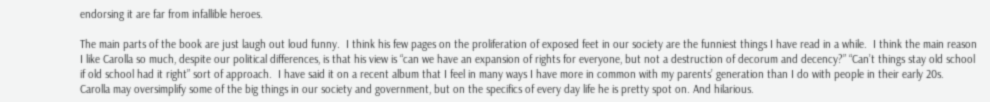endorsing it are far from infallible heroes.

The main parts of the book are just laugh out loud funny.  I think his few pages on the proliferation of exposed feet in our society are the funniest things I have read in a while.  I think the main reason I like Carolla so much, despite our political differences, is that his view is “can we have an expansion of rights for everyone, but not a destruction of decorum and decency?” “Can’t things stay old school if old school had it right” sort of approach.  I have said it on a recent album that I feel in many ways I have more in common with my parents’ generation than I do with people in their early 20s.  Carolla may oversimplify some of the big things in our society and government, but on the specifics of every day life he is pretty spot on. And hilarious.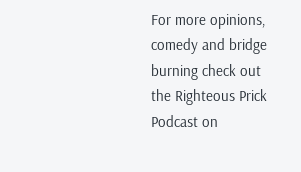For more opinions, comedy and bridge burning check out the Righteous Prick Podcast on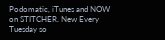Podomatic, iTunes and NOW on STITCHER. New Every Tuesday so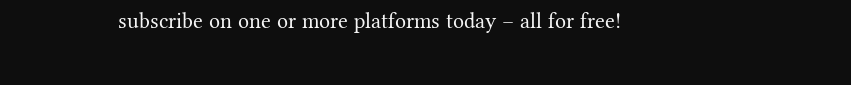subscribe on one or more platforms today – all for free!